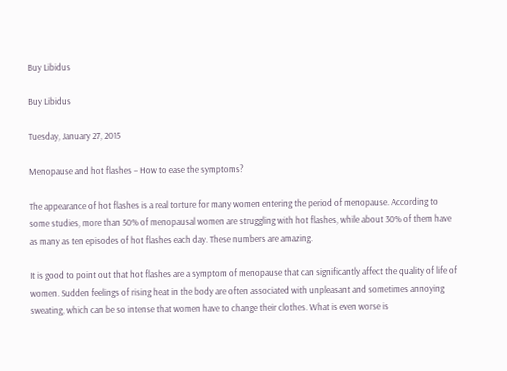Buy Libidus

Buy Libidus

Tuesday, January 27, 2015

Menopause and hot flashes – How to ease the symptoms?

The appearance of hot flashes is a real torture for many women entering the period of menopause. According to some studies, more than 50% of menopausal women are struggling with hot flashes, while about 30% of them have as many as ten episodes of hot flashes each day. These numbers are amazing.

It is good to point out that hot flashes are a symptom of menopause that can significantly affect the quality of life of women. Sudden feelings of rising heat in the body are often associated with unpleasant and sometimes annoying sweating, which can be so intense that women have to change their clothes. What is even worse is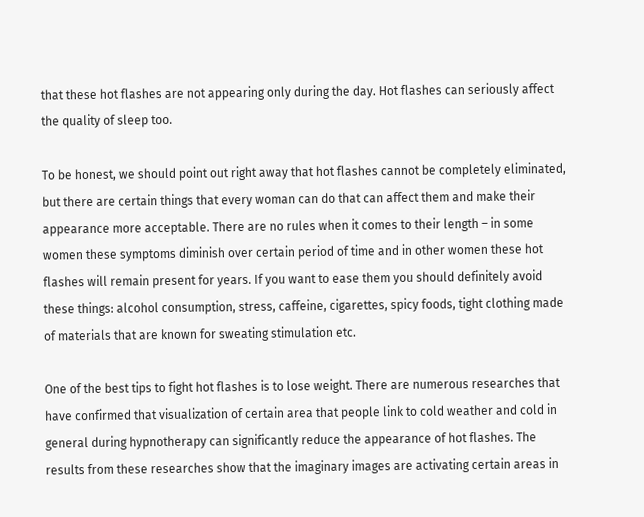that these hot flashes are not appearing only during the day. Hot flashes can seriously affect the quality of sleep too.

To be honest, we should point out right away that hot flashes cannot be completely eliminated, but there are certain things that every woman can do that can affect them and make their appearance more acceptable. There are no rules when it comes to their length – in some women these symptoms diminish over certain period of time and in other women these hot flashes will remain present for years. If you want to ease them you should definitely avoid these things: alcohol consumption, stress, caffeine, cigarettes, spicy foods, tight clothing made of materials that are known for sweating stimulation etc.

One of the best tips to fight hot flashes is to lose weight. There are numerous researches that have confirmed that visualization of certain area that people link to cold weather and cold in general during hypnotherapy can significantly reduce the appearance of hot flashes. The results from these researches show that the imaginary images are activating certain areas in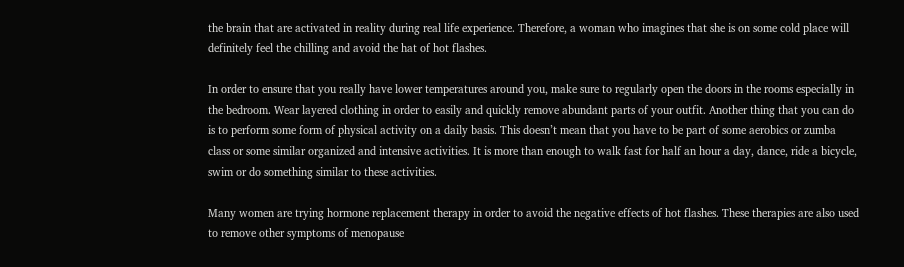the brain that are activated in reality during real life experience. Therefore, a woman who imagines that she is on some cold place will definitely feel the chilling and avoid the hat of hot flashes.

In order to ensure that you really have lower temperatures around you, make sure to regularly open the doors in the rooms especially in the bedroom. Wear layered clothing in order to easily and quickly remove abundant parts of your outfit. Another thing that you can do is to perform some form of physical activity on a daily basis. This doesn’t mean that you have to be part of some aerobics or zumba class or some similar organized and intensive activities. It is more than enough to walk fast for half an hour a day, dance, ride a bicycle, swim or do something similar to these activities.

Many women are trying hormone replacement therapy in order to avoid the negative effects of hot flashes. These therapies are also used to remove other symptoms of menopause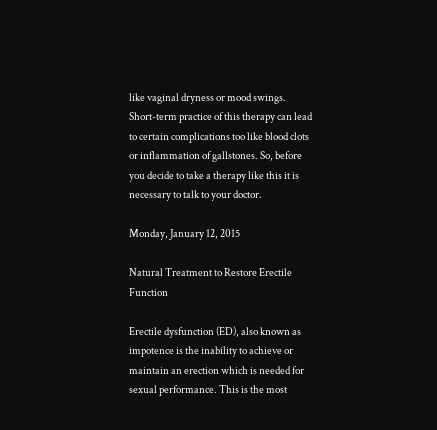like vaginal dryness or mood swings. Short-term practice of this therapy can lead to certain complications too like blood clots or inflammation of gallstones. So, before you decide to take a therapy like this it is necessary to talk to your doctor.

Monday, January 12, 2015

Natural Treatment to Restore Erectile Function

Erectile dysfunction (ED), also known as impotence is the inability to achieve or maintain an erection which is needed for sexual performance. This is the most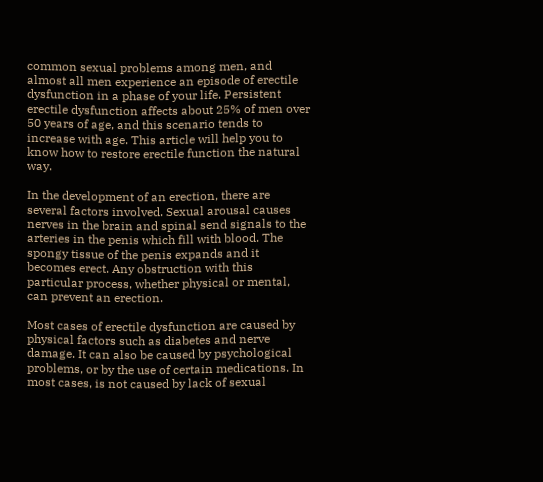common sexual problems among men, and almost all men experience an episode of erectile dysfunction in a phase of your life. Persistent erectile dysfunction affects about 25% of men over 50 years of age, and this scenario tends to increase with age. This article will help you to know how to restore erectile function the natural way.

In the development of an erection, there are several factors involved. Sexual arousal causes nerves in the brain and spinal send signals to the arteries in the penis which fill with blood. The spongy tissue of the penis expands and it becomes erect. Any obstruction with this particular process, whether physical or mental, can prevent an erection.

Most cases of erectile dysfunction are caused by physical factors such as diabetes and nerve damage. It can also be caused by psychological problems, or by the use of certain medications. In most cases, is not caused by lack of sexual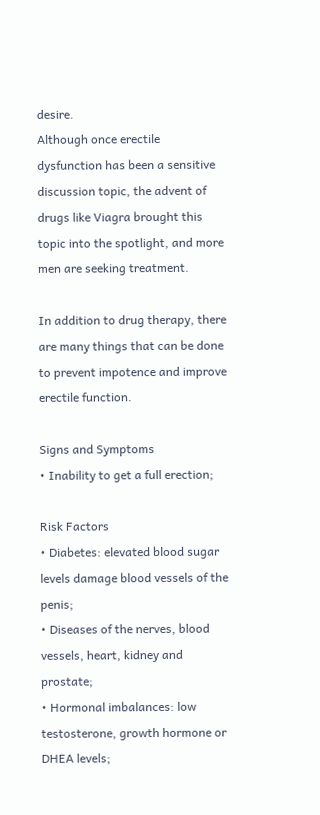desire.
Although once erectile dysfunction has been a sensitive discussion topic, the advent of drugs like Viagra brought this topic into the spotlight, and more men are seeking treatment.

In addition to drug therapy, there are many things that can be done to prevent impotence and improve erectile function.

Signs and Symptoms
• Inability to get a full erection;

Risk Factors
• Diabetes: elevated blood sugar levels damage blood vessels of the penis;
• Diseases of the nerves, blood vessels, heart, kidney and prostate;
• Hormonal imbalances: low testosterone, growth hormone or DHEA levels;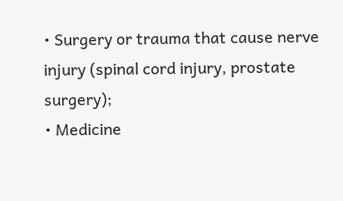• Surgery or trauma that cause nerve injury (spinal cord injury, prostate surgery);
• Medicine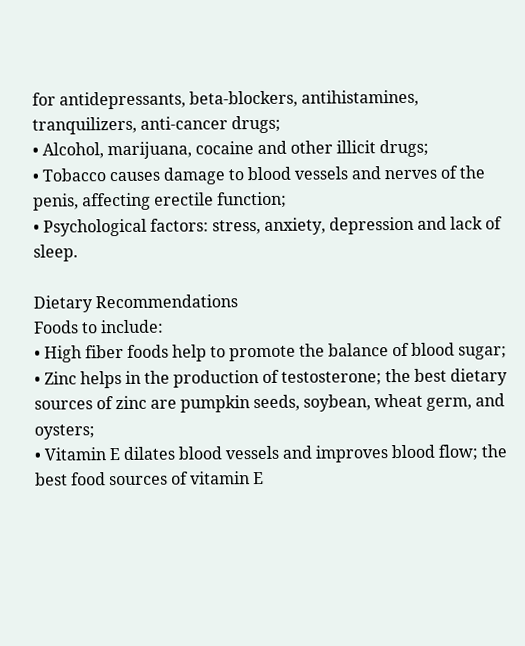for antidepressants, beta-blockers, antihistamines, tranquilizers, anti-cancer drugs;
• Alcohol, marijuana, cocaine and other illicit drugs;
• Tobacco causes damage to blood vessels and nerves of the penis, affecting erectile function;
• Psychological factors: stress, anxiety, depression and lack of sleep.

Dietary Recommendations
Foods to include:
• High fiber foods help to promote the balance of blood sugar;
• Zinc helps in the production of testosterone; the best dietary sources of zinc are pumpkin seeds, soybean, wheat germ, and oysters;
• Vitamin E dilates blood vessels and improves blood flow; the best food sources of vitamin E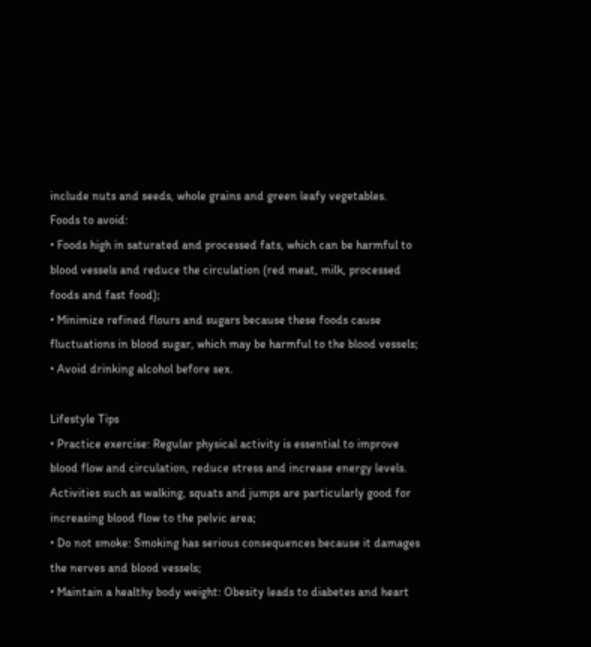include nuts and seeds, whole grains and green leafy vegetables.
Foods to avoid:
• Foods high in saturated and processed fats, which can be harmful to blood vessels and reduce the circulation (red meat, milk, processed foods and fast food);
• Minimize refined flours and sugars because these foods cause fluctuations in blood sugar, which may be harmful to the blood vessels;
• Avoid drinking alcohol before sex.

Lifestyle Tips
• Practice exercise: Regular physical activity is essential to improve blood flow and circulation, reduce stress and increase energy levels. Activities such as walking, squats and jumps are particularly good for increasing blood flow to the pelvic area;
• Do not smoke: Smoking has serious consequences because it damages the nerves and blood vessels;
• Maintain a healthy body weight: Obesity leads to diabetes and heart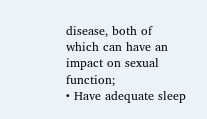disease, both of which can have an impact on sexual function;
• Have adequate sleep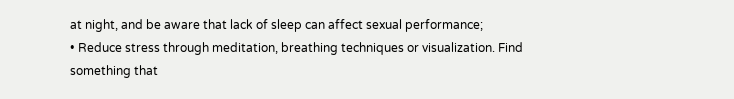at night, and be aware that lack of sleep can affect sexual performance;
• Reduce stress through meditation, breathing techniques or visualization. Find something that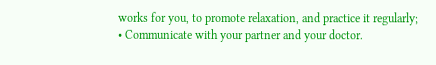works for you, to promote relaxation, and practice it regularly;
• Communicate with your partner and your doctor.